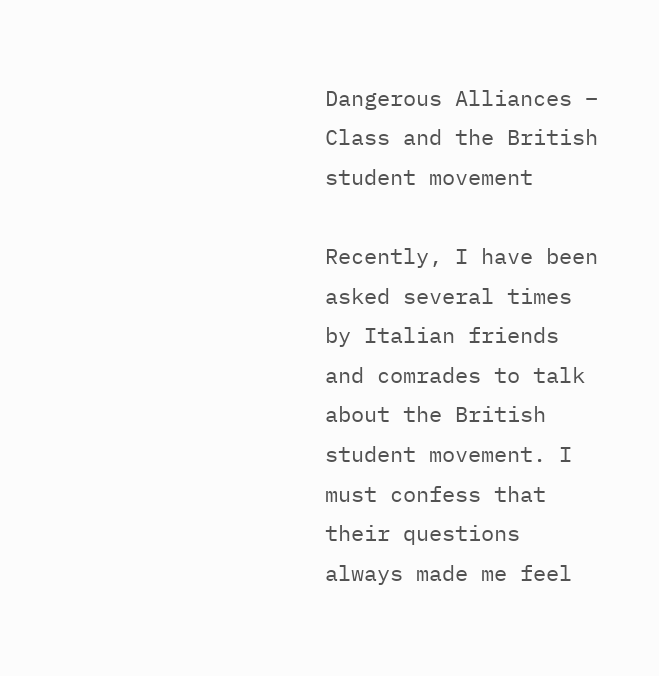Dangerous Alliances – Class and the British student movement

Recently, I have been asked several times by Italian friends and comrades to talk about the British student movement. I must confess that their questions always made me feel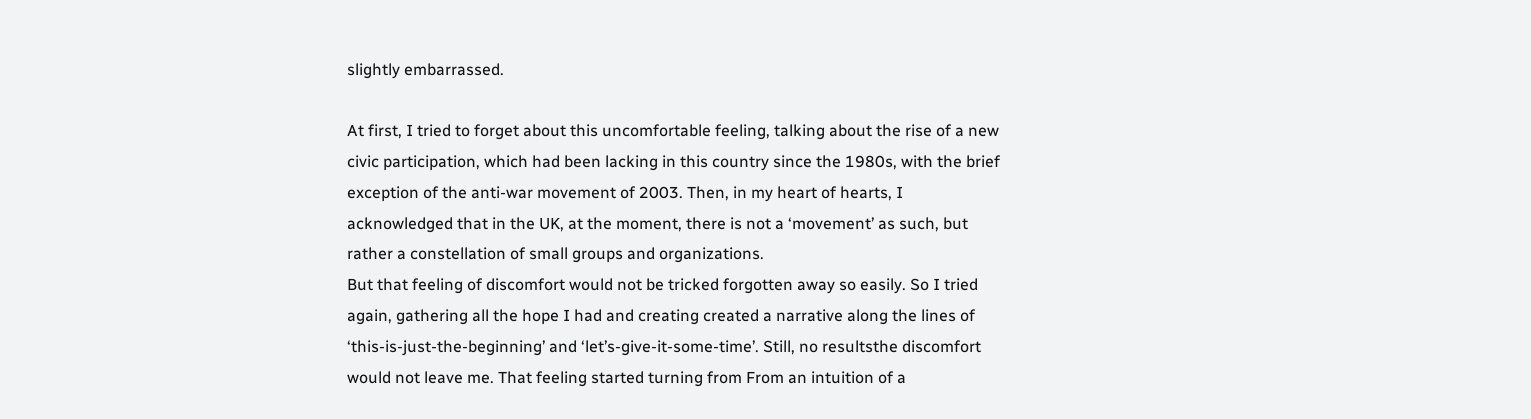slightly embarrassed.

At first, I tried to forget about this uncomfortable feeling, talking about the rise of a new civic participation, which had been lacking in this country since the 1980s, with the brief exception of the anti-war movement of 2003. Then, in my heart of hearts, I acknowledged that in the UK, at the moment, there is not a ‘movement’ as such, but rather a constellation of small groups and organizations.
But that feeling of discomfort would not be tricked forgotten away so easily. So I tried again, gathering all the hope I had and creating created a narrative along the lines of ‘this-is-just-the-beginning’ and ‘let’s-give-it-some-time’. Still, no resultsthe discomfort would not leave me. That feeling started turning from From an intuition of a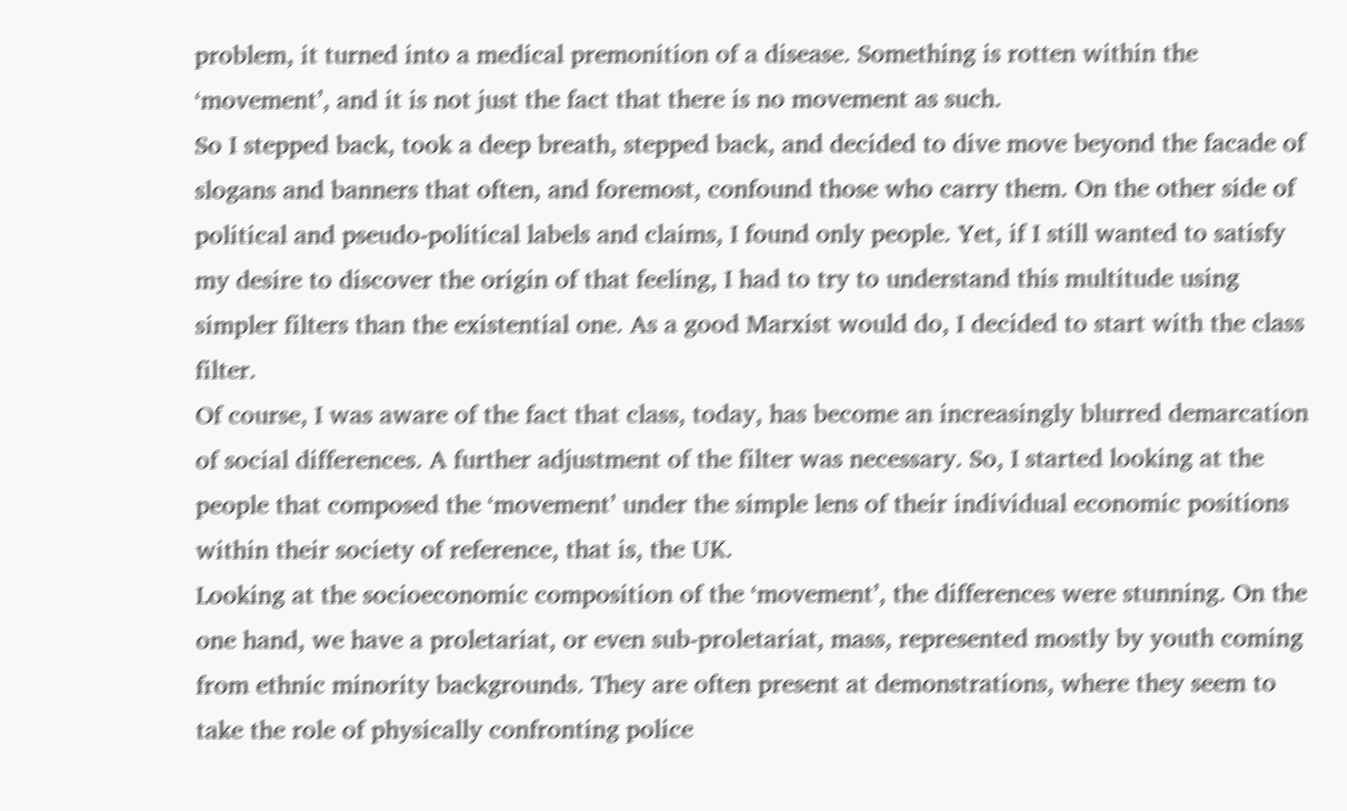problem, it turned into a medical premonition of a disease. Something is rotten within the ‘movement’, and it is not just the fact that there is no movement as such.
So I stepped back, took a deep breath, stepped back, and decided to dive move beyond the facade of slogans and banners that often, and foremost, confound those who carry them. On the other side of political and pseudo-political labels and claims, I found only people. Yet, if I still wanted to satisfy my desire to discover the origin of that feeling, I had to try to understand this multitude using simpler filters than the existential one. As a good Marxist would do, I decided to start with the class filter.
Of course, I was aware of the fact that class, today, has become an increasingly blurred demarcation of social differences. A further adjustment of the filter was necessary. So, I started looking at the people that composed the ‘movement’ under the simple lens of their individual economic positions within their society of reference, that is, the UK.
Looking at the socioeconomic composition of the ‘movement’, the differences were stunning. On the one hand, we have a proletariat, or even sub-proletariat, mass, represented mostly by youth coming from ethnic minority backgrounds. They are often present at demonstrations, where they seem to take the role of physically confronting police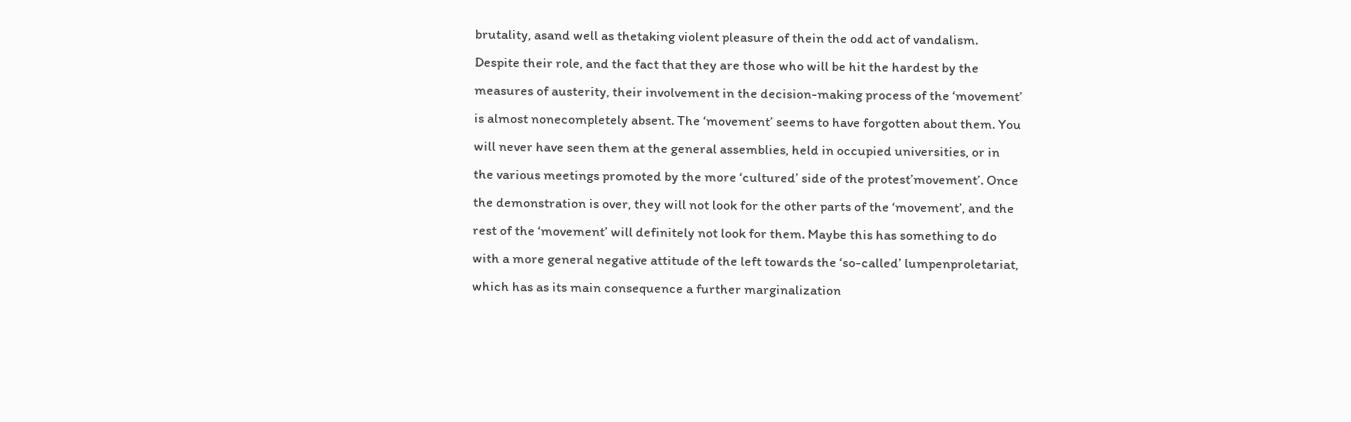brutality, asand well as thetaking violent pleasure of thein the odd act of vandalism. Despite their role, and the fact that they are those who will be hit the hardest by the measures of austerity, their involvement in the decision-making process of the ‘movement’ is almost nonecompletely absent. The ‘movement’ seems to have forgotten about them. You will never have seen them at the general assemblies, held in occupied universities, or in the various meetings promoted by the more ‘cultured’ side of the protest’movement’. Once the demonstration is over, they will not look for the other parts of the ‘movement’, and the rest of the ‘movement’ will definitely not look for them. Maybe this has something to do with a more general negative attitude of the left towards the ‘so-called’ lumpenproletariat, which has as its main consequence a further marginalization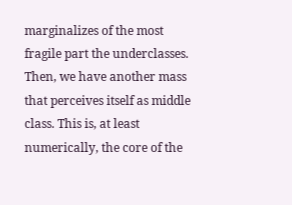marginalizes of the most fragile part the underclasses.
Then, we have another mass that perceives itself as middle class. This is, at least numerically, the core of the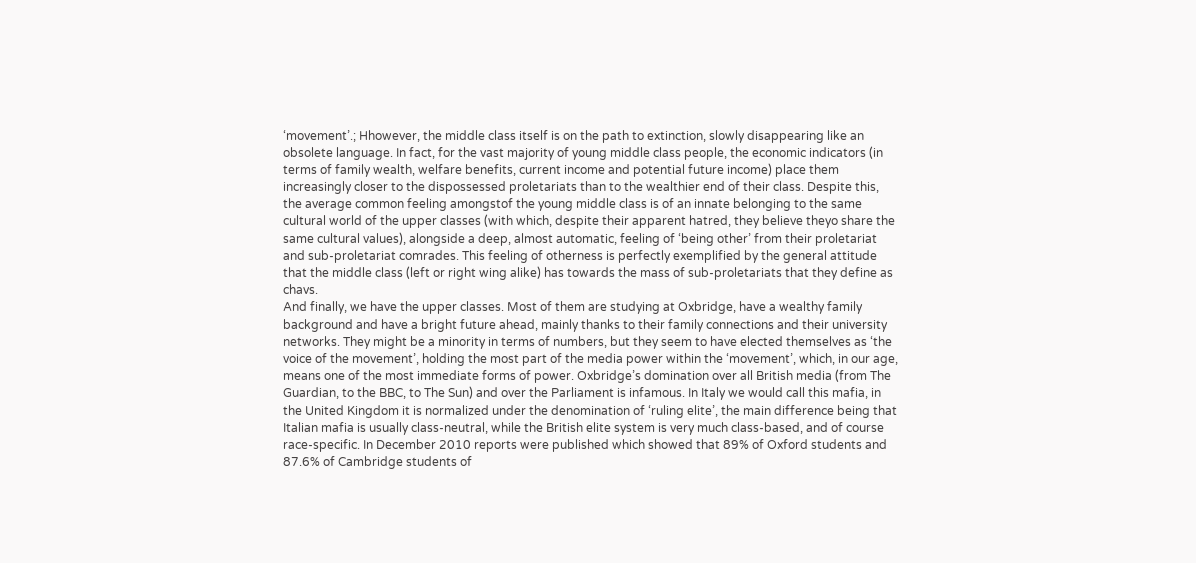‘movement’.; Hhowever, the middle class itself is on the path to extinction, slowly disappearing like an obsolete language. In fact, for the vast majority of young middle class people, the economic indicators (in terms of family wealth, welfare benefits, current income and potential future income) place them increasingly closer to the dispossessed proletariats than to the wealthier end of their class. Despite this, the average common feeling amongstof the young middle class is of an innate belonging to the same cultural world of the upper classes (with which, despite their apparent hatred, they believe theyo share the same cultural values), alongside a deep, almost automatic, feeling of ‘being other’ from their proletariat and sub-proletariat comrades. This feeling of otherness is perfectly exemplified by the general attitude that the middle class (left or right wing alike) has towards the mass of sub-proletariats that they define as chavs.
And finally, we have the upper classes. Most of them are studying at Oxbridge, have a wealthy family background and have a bright future ahead, mainly thanks to their family connections and their university networks. They might be a minority in terms of numbers, but they seem to have elected themselves as ‘the voice of the movement’, holding the most part of the media power within the ‘movement’, which, in our age, means one of the most immediate forms of power. Oxbridge’s domination over all British media (from The Guardian, to the BBC, to The Sun) and over the Parliament is infamous. In Italy we would call this mafia, in the United Kingdom it is normalized under the denomination of ‘ruling elite’, the main difference being that Italian mafia is usually class-neutral, while the British elite system is very much class-based, and of course race-specific. In December 2010 reports were published which showed that 89% of Oxford students and 87.6% of Cambridge students of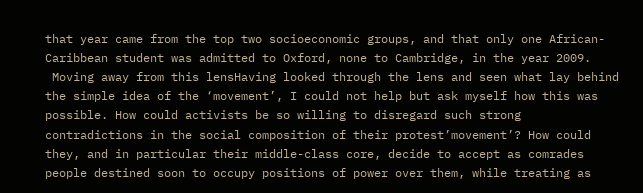that year came from the top two socioeconomic groups, and that only one African-Caribbean student was admitted to Oxford, none to Cambridge, in the year 2009.
 Moving away from this lensHaving looked through the lens and seen what lay behind the simple idea of the ‘movement’, I could not help but ask myself how this was possible. How could activists be so willing to disregard such strong contradictions in the social composition of their protest’movement’? How could they, and in particular their middle-class core, decide to accept as comrades people destined soon to occupy positions of power over them, while treating as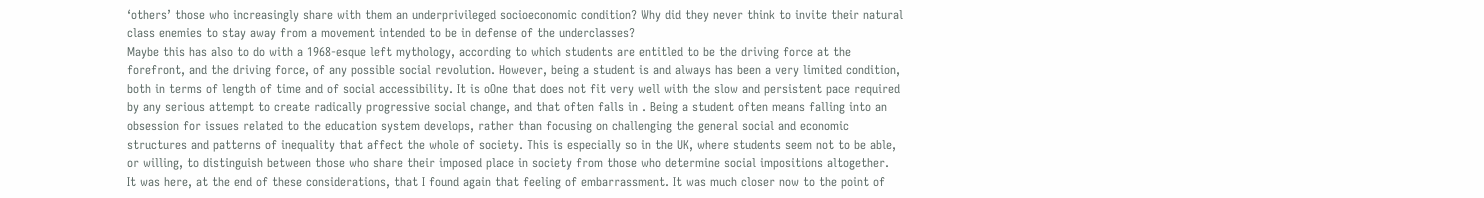‘others’ those who increasingly share with them an underprivileged socioeconomic condition? Why did they never think to invite their natural class enemies to stay away from a movement intended to be in defense of the underclasses?
Maybe this has also to do with a 1968-esque left mythology, according to which students are entitled to be the driving force at the forefront, and the driving force, of any possible social revolution. However, being a student is and always has been a very limited condition, both in terms of length of time and of social accessibility. It is oOne that does not fit very well with the slow and persistent pace required by any serious attempt to create radically progressive social change, and that often falls in . Being a student often means falling into an obsession for issues related to the education system develops, rather than focusing on challenging the general social and economic structures and patterns of inequality that affect the whole of society. This is especially so in the UK, where students seem not to be able, or willing, to distinguish between those who share their imposed place in society from those who determine social impositions altogether.
It was here, at the end of these considerations, that I found again that feeling of embarrassment. It was much closer now to the point of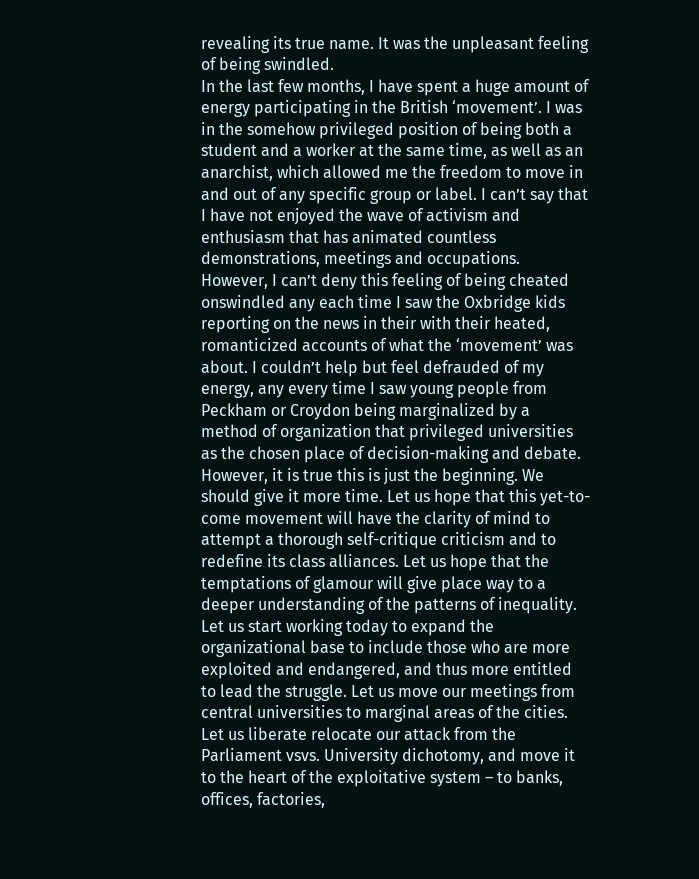revealing its true name. It was the unpleasant feeling of being swindled.
In the last few months, I have spent a huge amount of energy participating in the British ‘movement’. I was in the somehow privileged position of being both a student and a worker at the same time, as well as an anarchist, which allowed me the freedom to move in and out of any specific group or label. I can’t say that I have not enjoyed the wave of activism and enthusiasm that has animated countless demonstrations, meetings and occupations. However, I can’t deny this feeling of being cheated onswindled any each time I saw the Oxbridge kids reporting on the news in their with their heated, romanticized accounts of what the ‘movement’ was about. I couldn’t help but feel defrauded of my energy, any every time I saw young people from Peckham or Croydon being marginalized by a method of organization that privileged universities as the chosen place of decision-making and debate.
However, it is true this is just the beginning. We should give it more time. Let us hope that this yet-to-come movement will have the clarity of mind to attempt a thorough self-critique criticism and to redefine its class alliances. Let us hope that the temptations of glamour will give place way to a deeper understanding of the patterns of inequality. Let us start working today to expand the organizational base to include those who are more exploited and endangered, and thus more entitled to lead the struggle. Let us move our meetings from central universities to marginal areas of the cities. Let us liberate relocate our attack from the Parliament vsvs. University dichotomy, and move it to the heart of the exploitative system – to banks, offices, factories,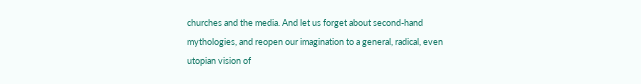churches and the media. And let us forget about second-hand mythologies, and reopen our imagination to a general, radical, even utopian vision of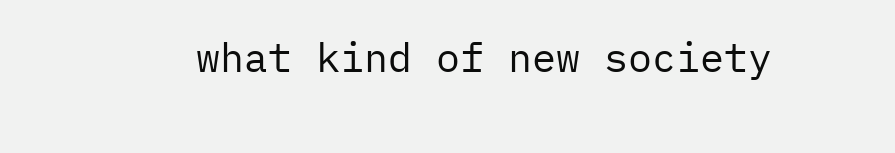what kind of new society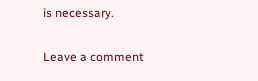is necessary.

Leave a comment